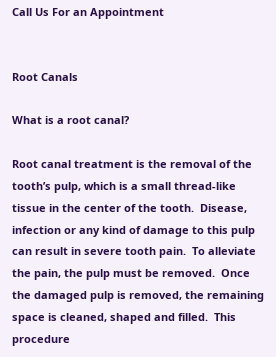Call Us For an Appointment


Root Canals

What is a root canal?

Root canal treatment is the removal of the tooth’s pulp, which is a small thread-like tissue in the center of the tooth.  Disease, infection or any kind of damage to this pulp can result in severe tooth pain.  To alleviate the pain, the pulp must be removed.  Once the damaged pulp is removed, the remaining space is cleaned, shaped and filled.  This procedure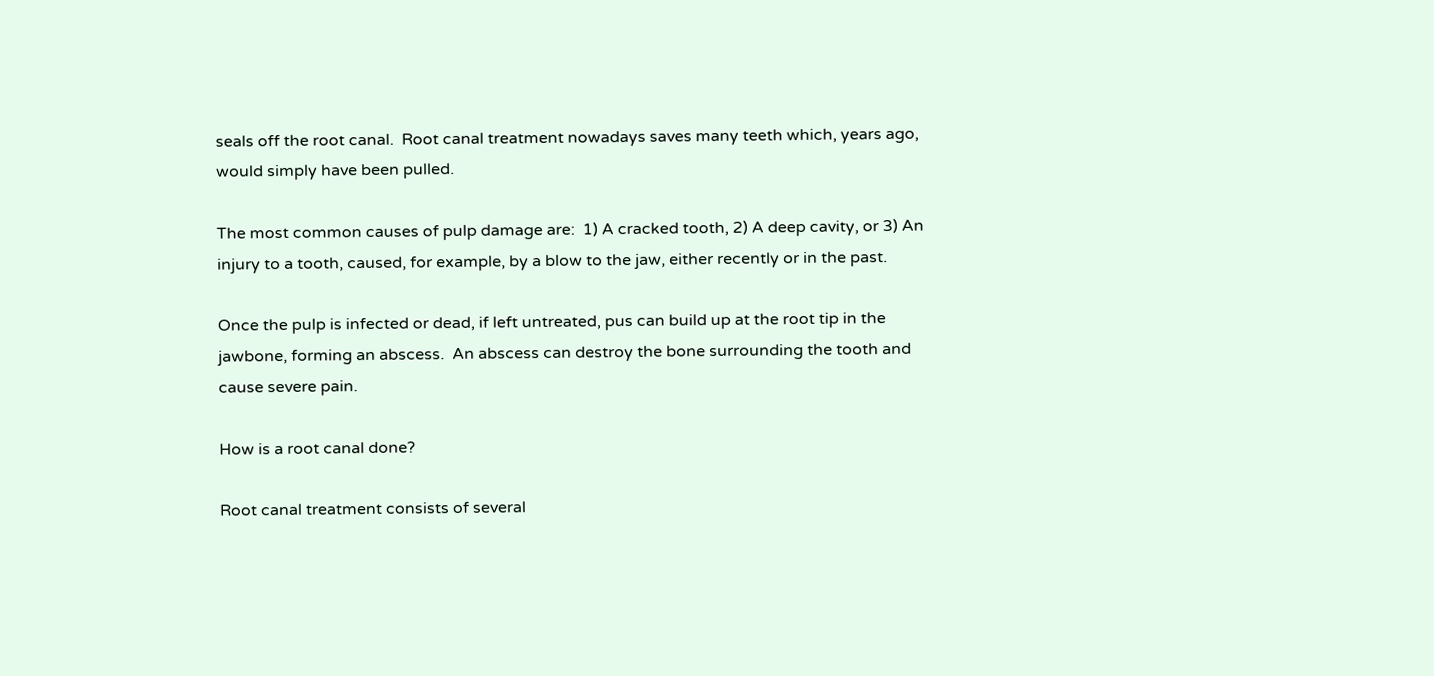seals off the root canal.  Root canal treatment nowadays saves many teeth which, years ago, would simply have been pulled.

The most common causes of pulp damage are:  1) A cracked tooth, 2) A deep cavity, or 3) An injury to a tooth, caused, for example, by a blow to the jaw, either recently or in the past.

Once the pulp is infected or dead, if left untreated, pus can build up at the root tip in the jawbone, forming an abscess.  An abscess can destroy the bone surrounding the tooth and cause severe pain.

How is a root canal done?

Root canal treatment consists of several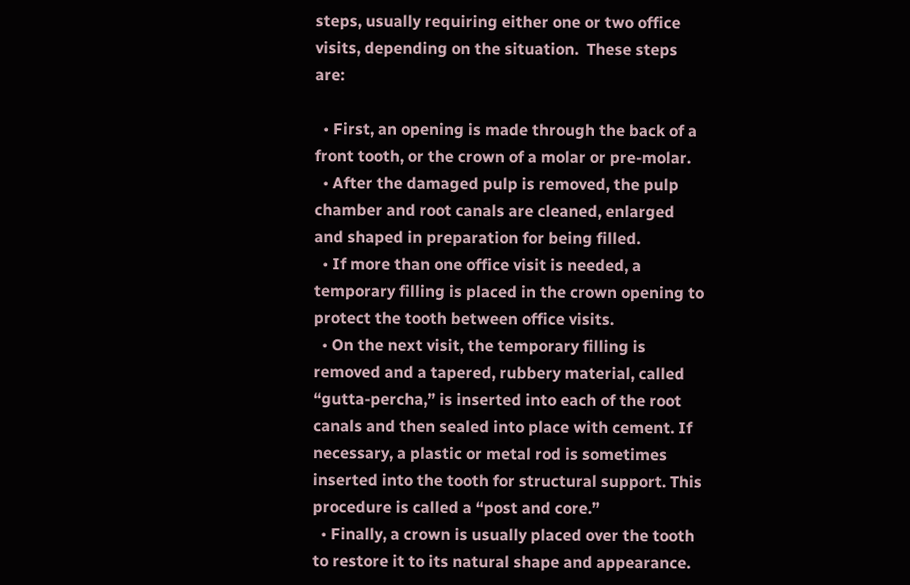steps, usually requiring either one or two office visits, depending on the situation.  These steps are:

  • First, an opening is made through the back of a front tooth, or the crown of a molar or pre-molar.
  • After the damaged pulp is removed, the pulp chamber and root canals are cleaned, enlarged and shaped in preparation for being filled.
  • If more than one office visit is needed, a temporary filling is placed in the crown opening to protect the tooth between office visits.
  • On the next visit, the temporary filling is removed and a tapered, rubbery material, called “gutta-percha,” is inserted into each of the root canals and then sealed into place with cement. If necessary, a plastic or metal rod is sometimes inserted into the tooth for structural support. This procedure is called a “post and core.”
  • Finally, a crown is usually placed over the tooth to restore it to its natural shape and appearance.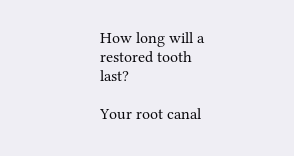How long will a restored tooth last?

Your root canal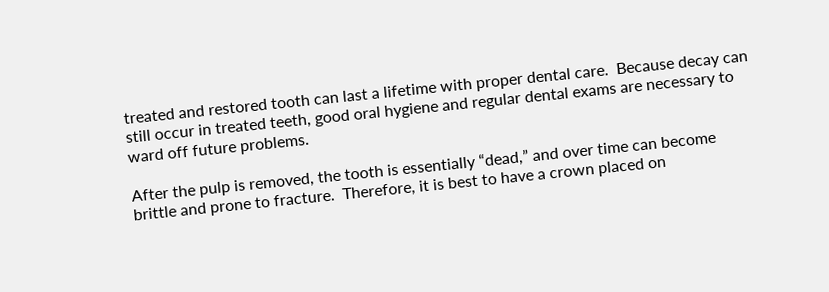treated and restored tooth can last a lifetime with proper dental care.  Because decay can still occur in treated teeth, good oral hygiene and regular dental exams are necessary to ward off future problems.

After the pulp is removed, the tooth is essentially “dead,” and over time can become brittle and prone to fracture.  Therefore, it is best to have a crown placed on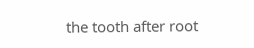the tooth after root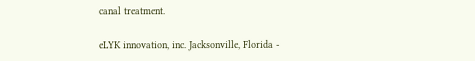canal treatment.

eLYK innovation, inc. Jacksonville, Florida -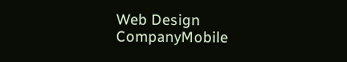Web Design CompanyMobile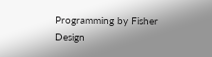Programming by Fisher Design